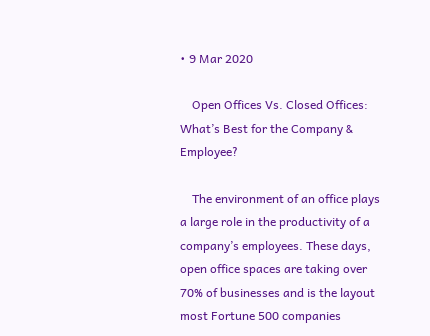• 9 Mar 2020

    Open Offices Vs. Closed Offices: What’s Best for the Company & Employee?

    The environment of an office plays a large role in the productivity of a company’s employees. These days, open office spaces are taking over 70% of businesses and is the layout most Fortune 500 companies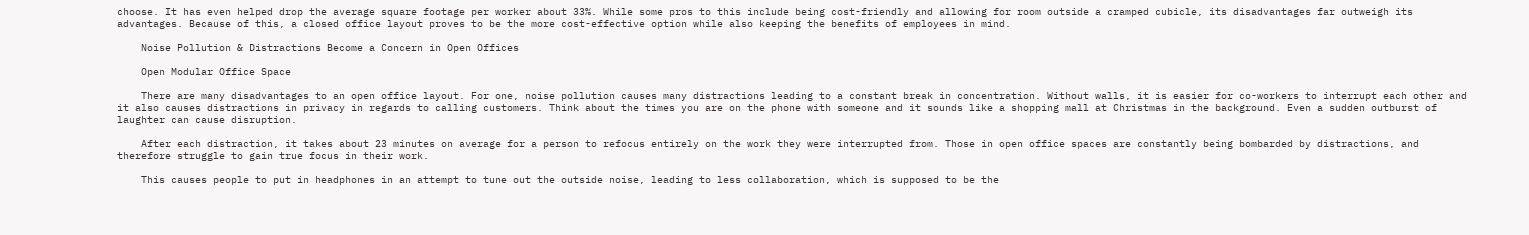choose. It has even helped drop the average square footage per worker about 33%. While some pros to this include being cost-friendly and allowing for room outside a cramped cubicle, its disadvantages far outweigh its advantages. Because of this, a closed office layout proves to be the more cost-effective option while also keeping the benefits of employees in mind.

    Noise Pollution & Distractions Become a Concern in Open Offices

    Open Modular Office Space

    There are many disadvantages to an open office layout. For one, noise pollution causes many distractions leading to a constant break in concentration. Without walls, it is easier for co-workers to interrupt each other and it also causes distractions in privacy in regards to calling customers. Think about the times you are on the phone with someone and it sounds like a shopping mall at Christmas in the background. Even a sudden outburst of laughter can cause disruption.

    After each distraction, it takes about 23 minutes on average for a person to refocus entirely on the work they were interrupted from. Those in open office spaces are constantly being bombarded by distractions, and therefore struggle to gain true focus in their work.

    This causes people to put in headphones in an attempt to tune out the outside noise, leading to less collaboration, which is supposed to be the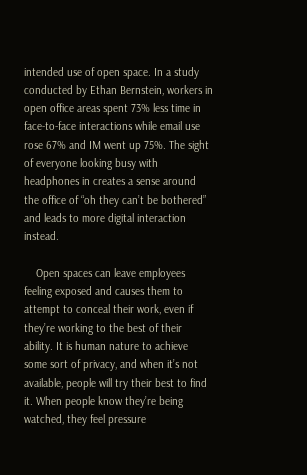intended use of open space. In a study conducted by Ethan Bernstein, workers in open office areas spent 73% less time in face-to-face interactions while email use rose 67% and IM went up 75%. The sight of everyone looking busy with headphones in creates a sense around the office of “oh they can’t be bothered” and leads to more digital interaction instead.

    Open spaces can leave employees feeling exposed and causes them to attempt to conceal their work, even if they’re working to the best of their ability. It is human nature to achieve some sort of privacy, and when it’s not available, people will try their best to find it. When people know they’re being watched, they feel pressure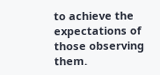to achieve the expectations of those observing them.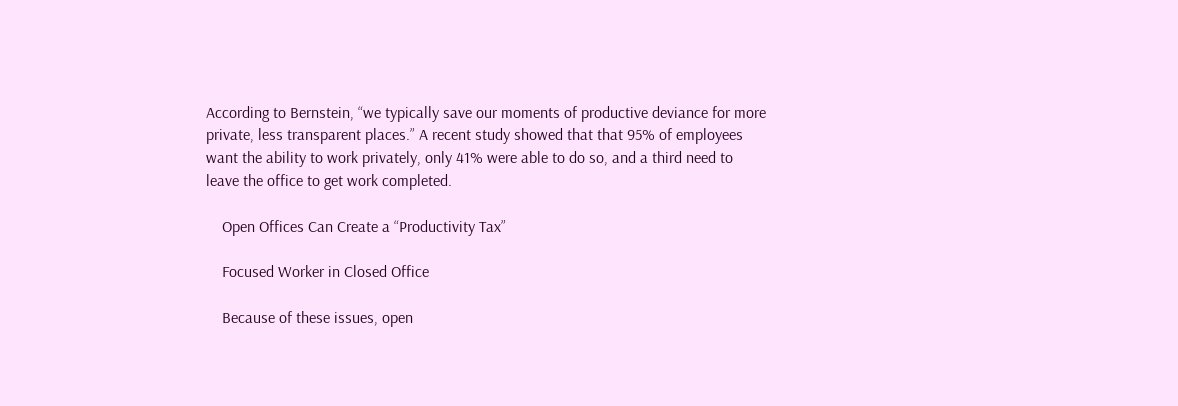According to Bernstein, “we typically save our moments of productive deviance for more private, less transparent places.” A recent study showed that that 95% of employees want the ability to work privately, only 41% were able to do so, and a third need to leave the office to get work completed.

    Open Offices Can Create a “Productivity Tax”

    Focused Worker in Closed Office

    Because of these issues, open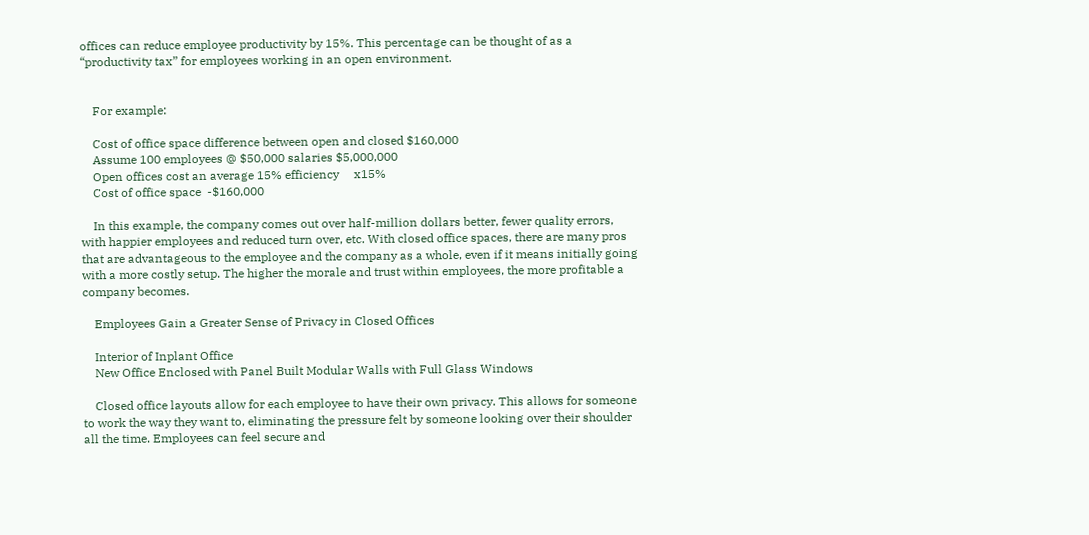offices can reduce employee productivity by 15%. This percentage can be thought of as a “productivity tax” for employees working in an open environment.


    For example:

    Cost of office space difference between open and closed $160,000
    Assume 100 employees @ $50,000 salaries $5,000,000
    Open offices cost an average 15% efficiency     x15%
    Cost of office space  -$160,000

    In this example, the company comes out over half-million dollars better, fewer quality errors, with happier employees and reduced turn over, etc. With closed office spaces, there are many pros that are advantageous to the employee and the company as a whole, even if it means initially going with a more costly setup. The higher the morale and trust within employees, the more profitable a company becomes.

    Employees Gain a Greater Sense of Privacy in Closed Offices

    Interior of Inplant Office
    New Office Enclosed with Panel Built Modular Walls with Full Glass Windows

    Closed office layouts allow for each employee to have their own privacy. This allows for someone to work the way they want to, eliminating the pressure felt by someone looking over their shoulder all the time. Employees can feel secure and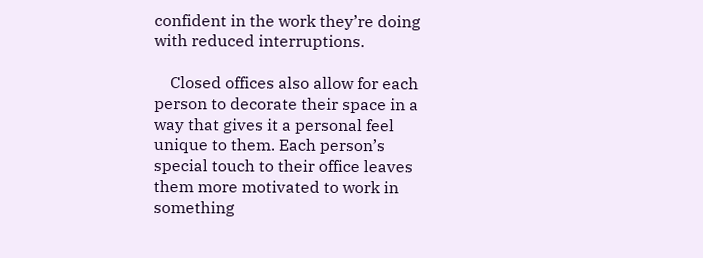confident in the work they’re doing with reduced interruptions.

    Closed offices also allow for each person to decorate their space in a way that gives it a personal feel unique to them. Each person’s special touch to their office leaves them more motivated to work in something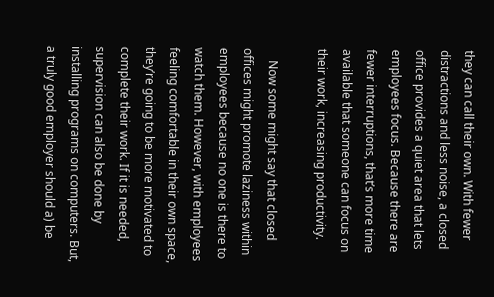they can call their own. With fewer distractions and less noise, a closed office provides a quiet area that lets employees focus. Because there are fewer interruptions, that’s more time available that someone can focus on their work, increasing productivity.

    Now some might say that closed offices might promote laziness within employees because no one is there to watch them. However, with employees feeling comfortable in their own space, they’re going to be more motivated to complete their work. If it is needed, supervision can also be done by installing programs on computers. But, a truly good employer should a) be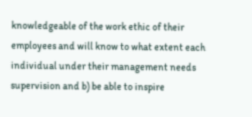knowledgeable of the work ethic of their employees and will know to what extent each individual under their management needs supervision and b) be able to inspire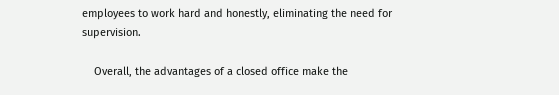employees to work hard and honestly, eliminating the need for supervision.

    Overall, the advantages of a closed office make the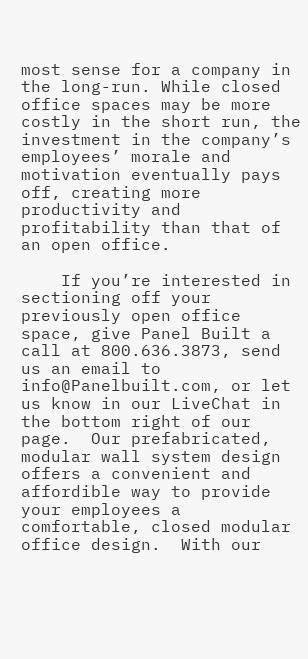most sense for a company in the long-run. While closed office spaces may be more costly in the short run, the investment in the company’s employees’ morale and motivation eventually pays off, creating more productivity and profitability than that of an open office.

    If you’re interested in sectioning off your previously open office space, give Panel Built a call at 800.636.3873, send us an email to info@Panelbuilt.com, or let us know in our LiveChat in the bottom right of our page.  Our prefabricated, modular wall system design offers a convenient and affordible way to provide your employees a comfortable, closed modular office design.  With our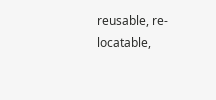reusable, re-locatable,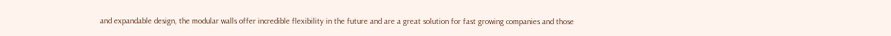and expandable design, the modular walls offer incredible flexibility in the future and are a great solution for fast growing companies and those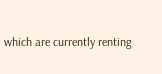which are currently renting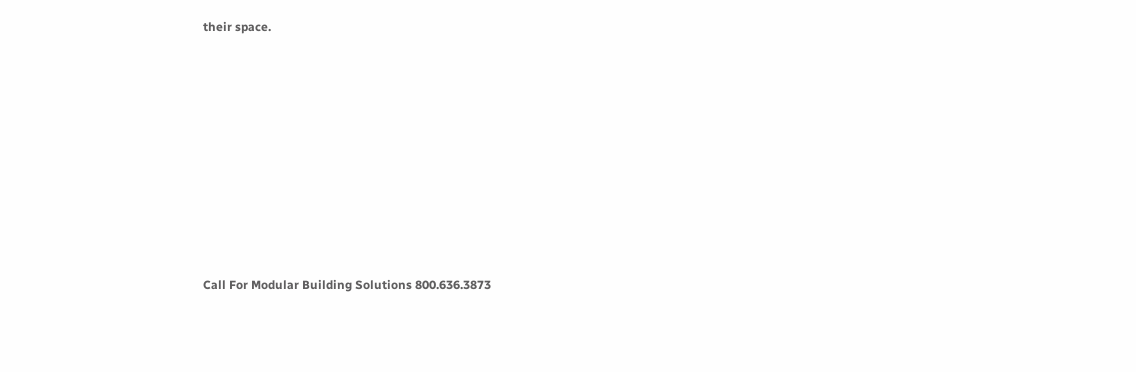their space.









Call For Modular Building Solutions 800.636.3873